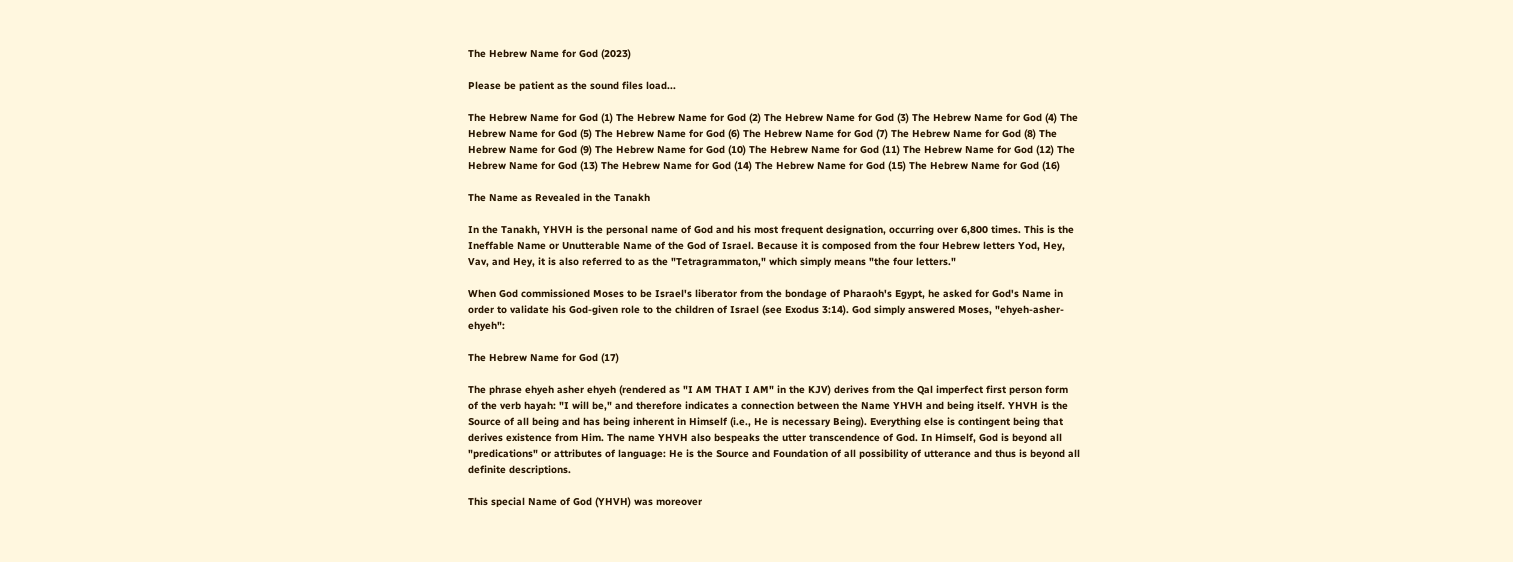The Hebrew Name for God (2023)

Please be patient as the sound files load...

The Hebrew Name for God (1) The Hebrew Name for God (2) The Hebrew Name for God (3) The Hebrew Name for God (4) The Hebrew Name for God (5) The Hebrew Name for God (6) The Hebrew Name for God (7) The Hebrew Name for God (8) The Hebrew Name for God (9) The Hebrew Name for God (10) The Hebrew Name for God (11) The Hebrew Name for God (12) The Hebrew Name for God (13) The Hebrew Name for God (14) The Hebrew Name for God (15) The Hebrew Name for God (16)

The Name as Revealed in the Tanakh

In the Tanakh, YHVH is the personal name of God and his most frequent designation, occurring over 6,800 times. This is the Ineffable Name or Unutterable Name of the God of Israel. Because it is composed from the four Hebrew letters Yod, Hey, Vav, and Hey, it is also referred to as the "Tetragrammaton," which simply means "the four letters."

When God commissioned Moses to be Israel's liberator from the bondage of Pharaoh's Egypt, he asked for God's Name in order to validate his God-given role to the children of Israel (see Exodus 3:14). God simply answered Moses, "ehyeh-asher-ehyeh":

The Hebrew Name for God (17)

The phrase ehyeh asher ehyeh (rendered as "I AM THAT I AM" in the KJV) derives from the Qal imperfect first person form of the verb hayah: "I will be," and therefore indicates a connection between the Name YHVH and being itself. YHVH is the Source of all being and has being inherent in Himself (i.e., He is necessary Being). Everything else is contingent being that derives existence from Him. The name YHVH also bespeaks the utter transcendence of God. In Himself, God is beyond all "predications" or attributes of language: He is the Source and Foundation of all possibility of utterance and thus is beyond all definite descriptions.

This special Name of God (YHVH) was moreover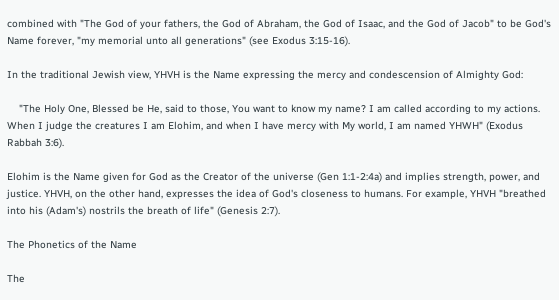combined with "The God of your fathers, the God of Abraham, the God of Isaac, and the God of Jacob" to be God's Name forever, "my memorial unto all generations" (see Exodus 3:15-16).

In the traditional Jewish view, YHVH is the Name expressing the mercy and condescension of Almighty God:

    "The Holy One, Blessed be He, said to those, You want to know my name? I am called according to my actions. When I judge the creatures I am Elohim, and when I have mercy with My world, I am named YHWH" (Exodus Rabbah 3:6).

Elohim is the Name given for God as the Creator of the universe (Gen 1:1-2:4a) and implies strength, power, and justice. YHVH, on the other hand, expresses the idea of God's closeness to humans. For example, YHVH "breathed into his (Adam's) nostrils the breath of life" (Genesis 2:7).

The Phonetics of the Name

The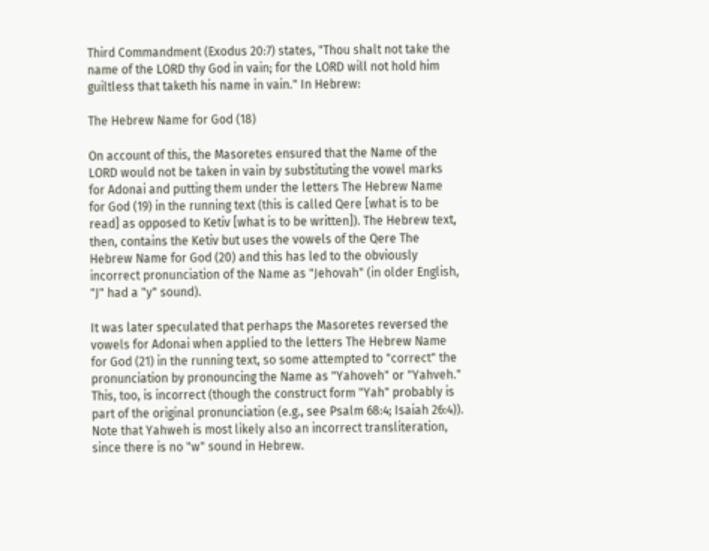Third Commandment (Exodus 20:7) states, "Thou shalt not take the name of the LORD thy God in vain; for the LORD will not hold him guiltless that taketh his name in vain." In Hebrew:

The Hebrew Name for God (18)

On account of this, the Masoretes ensured that the Name of the LORD would not be taken in vain by substituting the vowel marks for Adonai and putting them under the letters The Hebrew Name for God (19) in the running text (this is called Qere [what is to be read] as opposed to Ketiv [what is to be written]). The Hebrew text, then, contains the Ketiv but uses the vowels of the Qere The Hebrew Name for God (20) and this has led to the obviously incorrect pronunciation of the Name as "Jehovah" (in older English, "J" had a "y" sound).

It was later speculated that perhaps the Masoretes reversed the vowels for Adonai when applied to the letters The Hebrew Name for God (21) in the running text, so some attempted to "correct" the pronunciation by pronouncing the Name as "Yahoveh" or "Yahveh." This, too, is incorrect (though the construct form "Yah" probably is part of the original pronunciation (e.g., see Psalm 68:4; Isaiah 26:4)). Note that Yahweh is most likely also an incorrect transliteration, since there is no "w" sound in Hebrew.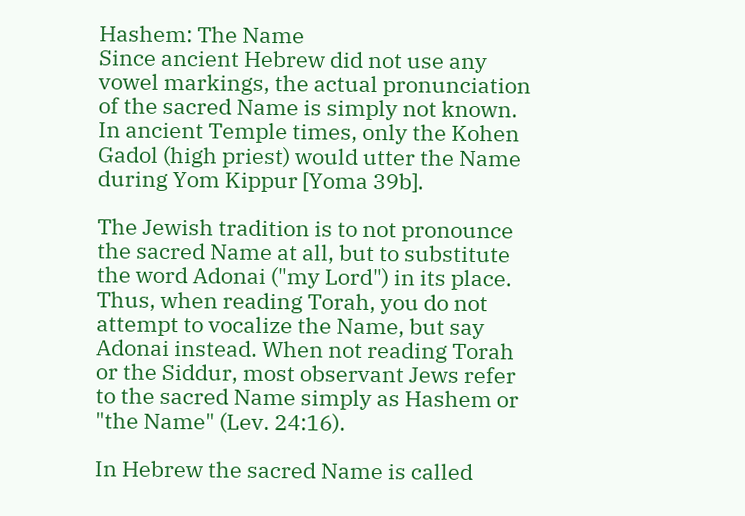Hashem: The Name
Since ancient Hebrew did not use any vowel markings, the actual pronunciation of the sacred Name is simply not known. In ancient Temple times, only the Kohen Gadol (high priest) would utter the Name during Yom Kippur [Yoma 39b].

The Jewish tradition is to not pronounce the sacred Name at all, but to substitute the word Adonai ("my Lord") in its place. Thus, when reading Torah, you do not attempt to vocalize the Name, but say Adonai instead. When not reading Torah or the Siddur, most observant Jews refer to the sacred Name simply as Hashem or "the Name" (Lev. 24:16).

In Hebrew the sacred Name is called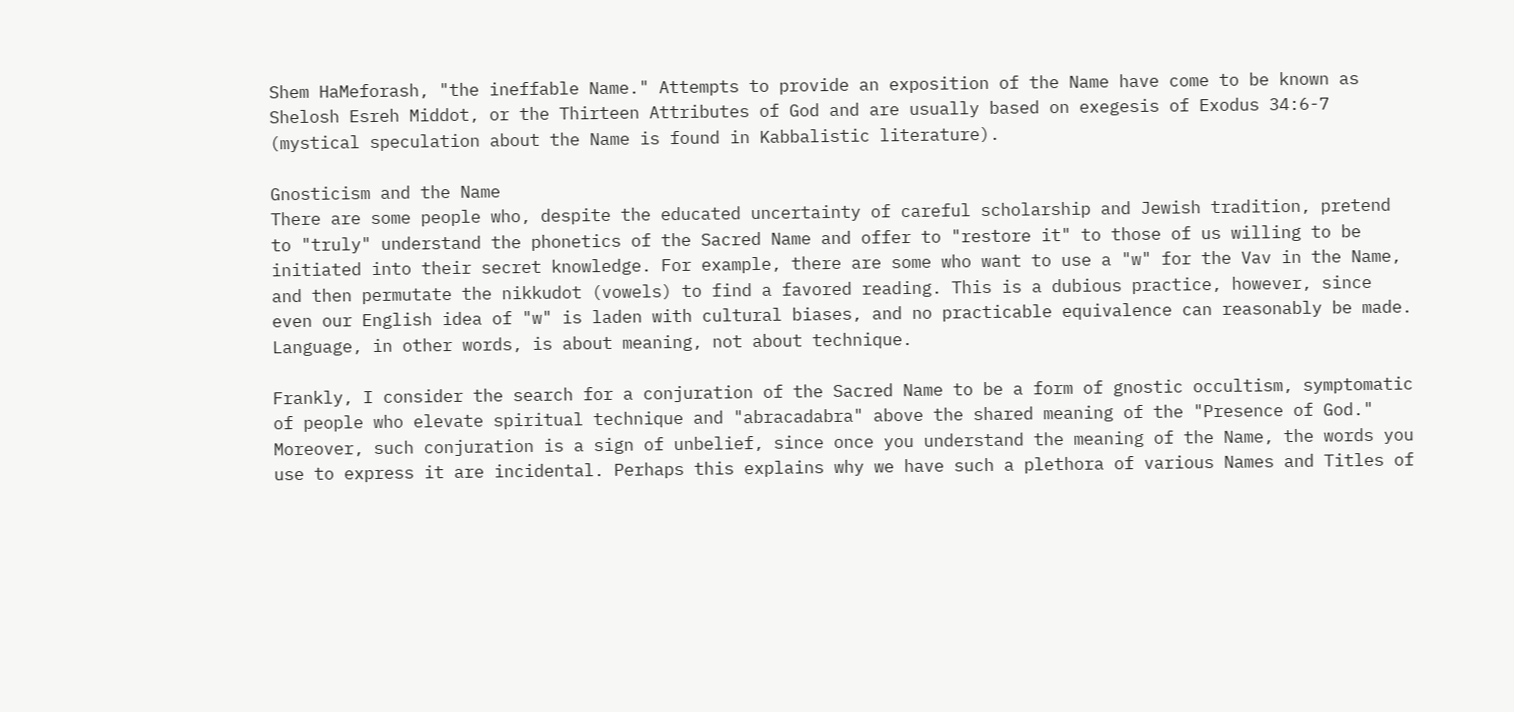Shem HaMeforash, "the ineffable Name." Attempts to provide an exposition of the Name have come to be known as Shelosh Esreh Middot, or the Thirteen Attributes of God and are usually based on exegesis of Exodus 34:6-7 (mystical speculation about the Name is found in Kabbalistic literature).

Gnosticism and the Name
There are some people who, despite the educated uncertainty of careful scholarship and Jewish tradition, pretend to "truly" understand the phonetics of the Sacred Name and offer to "restore it" to those of us willing to be initiated into their secret knowledge. For example, there are some who want to use a "w" for the Vav in the Name, and then permutate the nikkudot (vowels) to find a favored reading. This is a dubious practice, however, since even our English idea of "w" is laden with cultural biases, and no practicable equivalence can reasonably be made. Language, in other words, is about meaning, not about technique.

Frankly, I consider the search for a conjuration of the Sacred Name to be a form of gnostic occultism, symptomatic of people who elevate spiritual technique and "abracadabra" above the shared meaning of the "Presence of God." Moreover, such conjuration is a sign of unbelief, since once you understand the meaning of the Name, the words you use to express it are incidental. Perhaps this explains why we have such a plethora of various Names and Titles of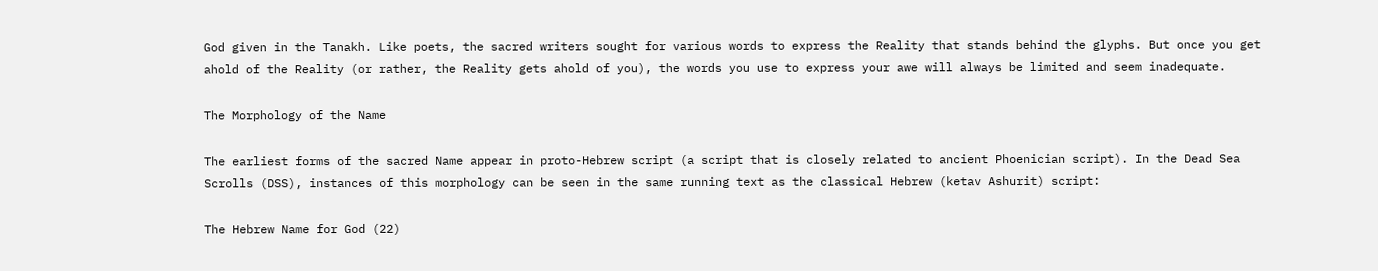God given in the Tanakh. Like poets, the sacred writers sought for various words to express the Reality that stands behind the glyphs. But once you get ahold of the Reality (or rather, the Reality gets ahold of you), the words you use to express your awe will always be limited and seem inadequate.

The Morphology of the Name

The earliest forms of the sacred Name appear in proto-Hebrew script (a script that is closely related to ancient Phoenician script). In the Dead Sea Scrolls (DSS), instances of this morphology can be seen in the same running text as the classical Hebrew (ketav Ashurit) script:

The Hebrew Name for God (22)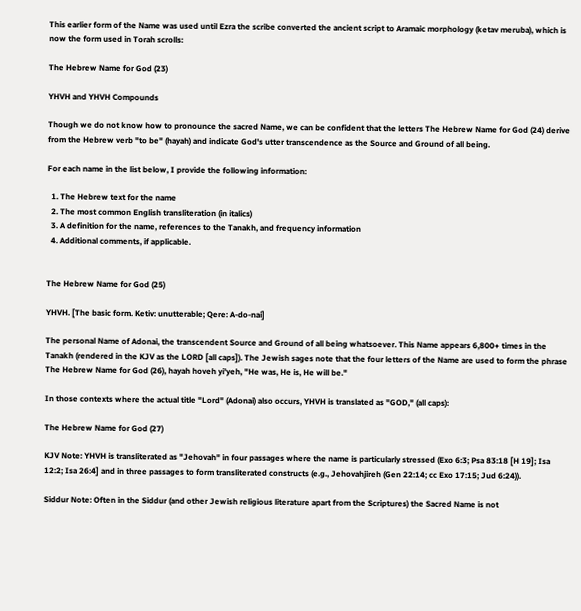This earlier form of the Name was used until Ezra the scribe converted the ancient script to Aramaic morphology (ketav meruba), which is now the form used in Torah scrolls:

The Hebrew Name for God (23)

YHVH and YHVH Compounds

Though we do not know how to pronounce the sacred Name, we can be confident that the letters The Hebrew Name for God (24) derive from the Hebrew verb "to be" (hayah) and indicate God's utter transcendence as the Source and Ground of all being.

For each name in the list below, I provide the following information:

  1. The Hebrew text for the name
  2. The most common English transliteration (in italics)
  3. A definition for the name, references to the Tanakh, and frequency information
  4. Additional comments, if applicable.


The Hebrew Name for God (25)

YHVH. [The basic form. Ketiv: unutterable; Qere: A-do-nai]

The personal Name of Adonai, the transcendent Source and Ground of all being whatsoever. This Name appears 6,800+ times in the Tanakh (rendered in the KJV as the LORD [all caps]). The Jewish sages note that the four letters of the Name are used to form the phrase The Hebrew Name for God (26), hayah hoveh yi'yeh, "He was, He is, He will be."

In those contexts where the actual title "Lord" (Adonai) also occurs, YHVH is translated as "GOD," (all caps):

The Hebrew Name for God (27)

KJV Note: YHVH is transliterated as "Jehovah" in four passages where the name is particularly stressed (Exo 6:3; Psa 83:18 [H 19]; Isa 12:2; Isa 26:4] and in three passages to form transliterated constructs (e.g., Jehovahjireh (Gen 22:14; cc Exo 17:15; Jud 6:24)).

Siddur Note: Often in the Siddur (and other Jewish religious literature apart from the Scriptures) the Sacred Name is not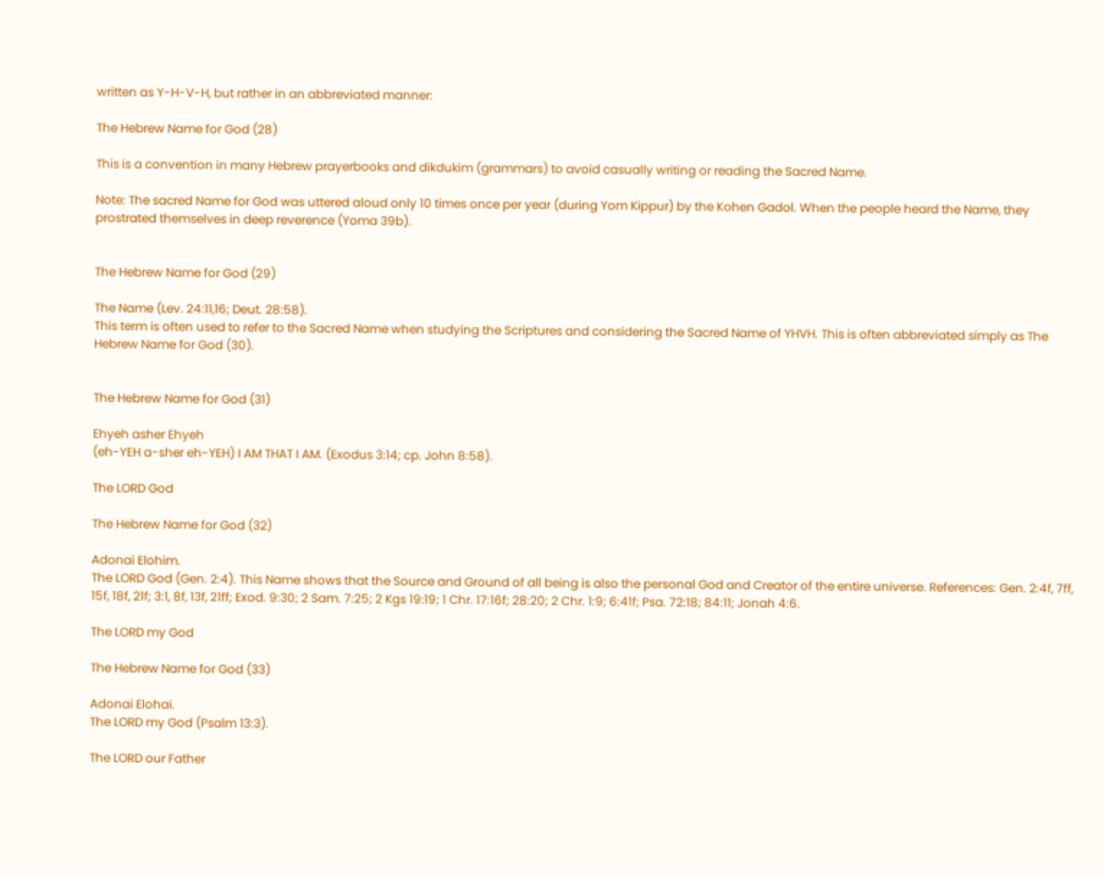written as Y-H-V-H, but rather in an abbreviated manner:

The Hebrew Name for God (28)

This is a convention in many Hebrew prayerbooks and dikdukim (grammars) to avoid casually writing or reading the Sacred Name.

Note: The sacred Name for God was uttered aloud only 10 times once per year (during Yom Kippur) by the Kohen Gadol. When the people heard the Name, they prostrated themselves in deep reverence (Yoma 39b).


The Hebrew Name for God (29)

The Name (Lev. 24:11,16; Deut. 28:58).
This term is often used to refer to the Sacred Name when studying the Scriptures and considering the Sacred Name of YHVH. This is often abbreviated simply as The Hebrew Name for God (30).


The Hebrew Name for God (31)

Ehyeh asher Ehyeh
(eh-YEH a-sher eh-YEH) I AM THAT I AM. (Exodus 3:14; cp. John 8:58).

The LORD God

The Hebrew Name for God (32)

Adonai Elohim.
The LORD God (Gen. 2:4). This Name shows that the Source and Ground of all being is also the personal God and Creator of the entire universe. References: Gen. 2:4f, 7ff, 15f, 18f, 21f; 3:1, 8f, 13f, 21ff; Exod. 9:30; 2 Sam. 7:25; 2 Kgs 19:19; 1 Chr. 17:16f; 28:20; 2 Chr. 1:9; 6:41f; Psa. 72:18; 84:11; Jonah 4:6.

The LORD my God

The Hebrew Name for God (33)

Adonai Elohai.
The LORD my God (Psalm 13:3).

The LORD our Father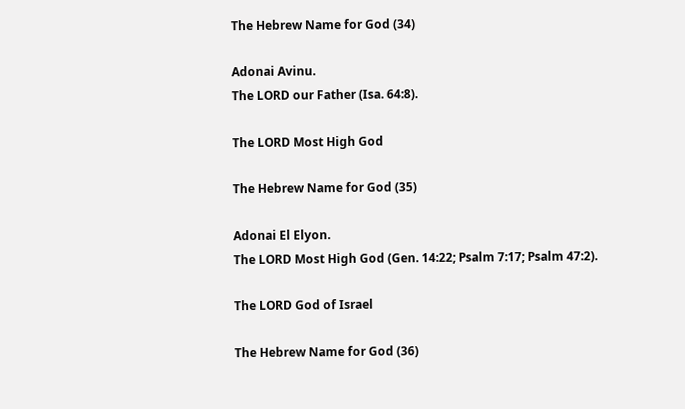The Hebrew Name for God (34)

Adonai Avinu.
The LORD our Father (Isa. 64:8).

The LORD Most High God

The Hebrew Name for God (35)

Adonai El Elyon.
The LORD Most High God (Gen. 14:22; Psalm 7:17; Psalm 47:2).

The LORD God of Israel

The Hebrew Name for God (36)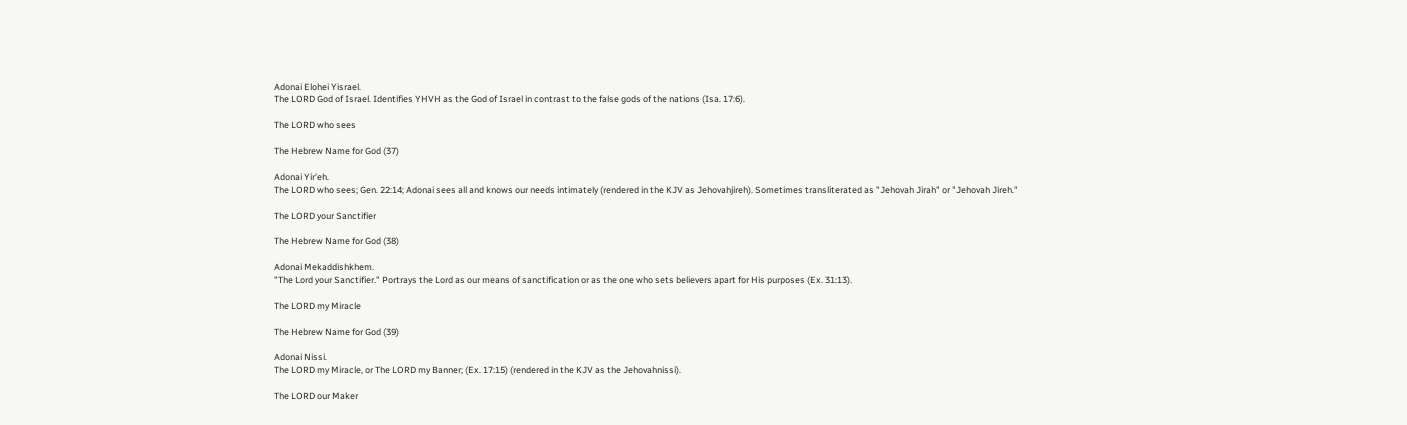Adonai Elohei Yisrael.
The LORD God of Israel. Identifies YHVH as the God of Israel in contrast to the false gods of the nations (Isa. 17:6).

The LORD who sees

The Hebrew Name for God (37)

Adonai Yir'eh.
The LORD who sees; Gen. 22:14; Adonai sees all and knows our needs intimately (rendered in the KJV as Jehovahjireh). Sometimes transliterated as "Jehovah Jirah" or "Jehovah Jireh."

The LORD your Sanctifier

The Hebrew Name for God (38)

Adonai Mekaddishkhem.
"The Lord your Sanctifier." Portrays the Lord as our means of sanctification or as the one who sets believers apart for His purposes (Ex. 31:13).

The LORD my Miracle

The Hebrew Name for God (39)

Adonai Nissi.
The LORD my Miracle, or The LORD my Banner; (Ex. 17:15) (rendered in the KJV as the Jehovahnissi).

The LORD our Maker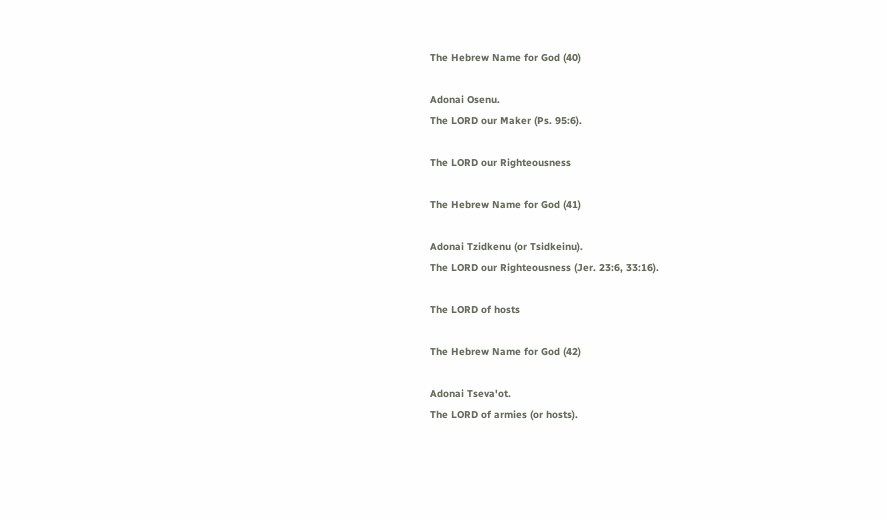The Hebrew Name for God (40)

Adonai Osenu.
The LORD our Maker (Ps. 95:6).

The LORD our Righteousness

The Hebrew Name for God (41)

Adonai Tzidkenu (or Tsidkeinu).
The LORD our Righteousness (Jer. 23:6, 33:16).

The LORD of hosts

The Hebrew Name for God (42)

Adonai Tseva'ot.
The LORD of armies (or hosts).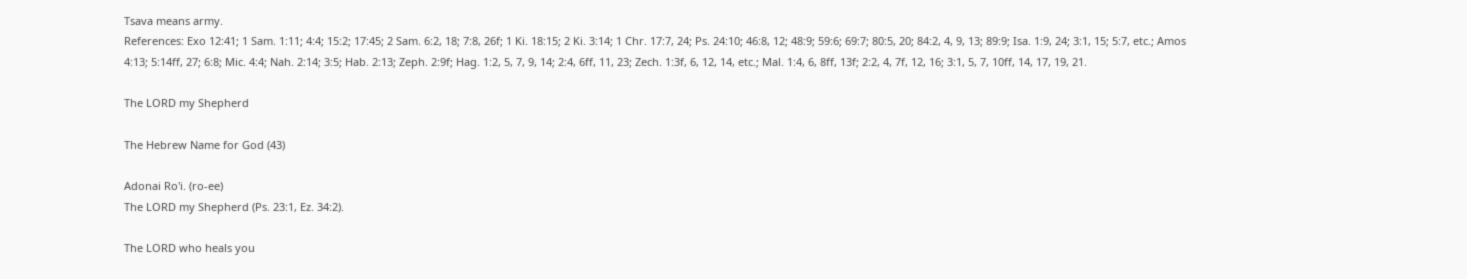Tsava means army.
References: Exo 12:41; 1 Sam. 1:11; 4:4; 15:2; 17:45; 2 Sam. 6:2, 18; 7:8, 26f; 1 Ki. 18:15; 2 Ki. 3:14; 1 Chr. 17:7, 24; Ps. 24:10; 46:8, 12; 48:9; 59:6; 69:7; 80:5, 20; 84:2, 4, 9, 13; 89:9; Isa. 1:9, 24; 3:1, 15; 5:7, etc.; Amos 4:13; 5:14ff, 27; 6:8; Mic. 4:4; Nah. 2:14; 3:5; Hab. 2:13; Zeph. 2:9f; Hag. 1:2, 5, 7, 9, 14; 2:4, 6ff, 11, 23; Zech. 1:3f, 6, 12, 14, etc.; Mal. 1:4, 6, 8ff, 13f; 2:2, 4, 7f, 12, 16; 3:1, 5, 7, 10ff, 14, 17, 19, 21.

The LORD my Shepherd

The Hebrew Name for God (43)

Adonai Ro'i. (ro-ee)
The LORD my Shepherd (Ps. 23:1, Ez. 34:2).

The LORD who heals you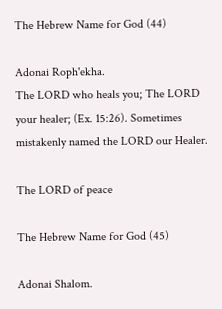The Hebrew Name for God (44)

Adonai Roph'ekha.
The LORD who heals you; The LORD your healer; (Ex. 15:26). Sometimes mistakenly named the LORD our Healer.

The LORD of peace

The Hebrew Name for God (45)

Adonai Shalom.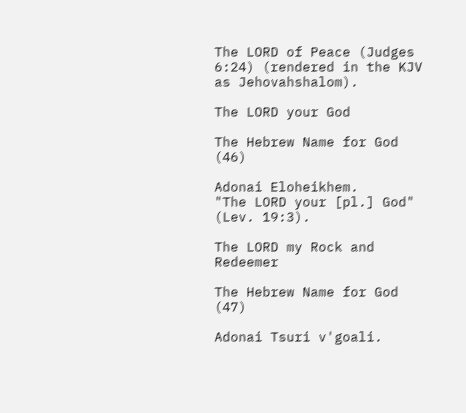The LORD of Peace (Judges 6:24) (rendered in the KJV as Jehovahshalom).

The LORD your God

The Hebrew Name for God (46)

Adonai Eloheikhem.
"The LORD your [pl.] God" (Lev. 19:3).

The LORD my Rock and Redeemer

The Hebrew Name for God (47)

Adonai Tsuri v'goali.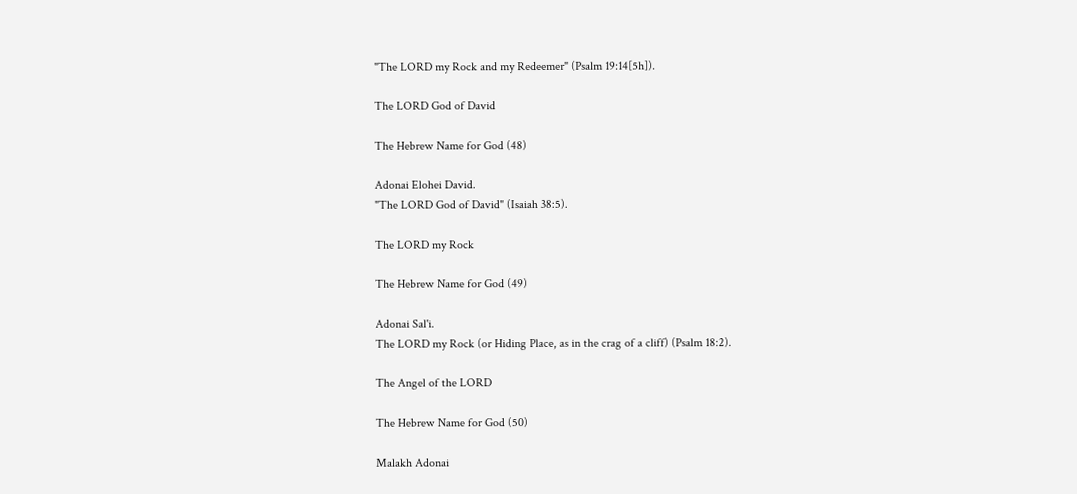"The LORD my Rock and my Redeemer" (Psalm 19:14[5h]).

The LORD God of David

The Hebrew Name for God (48)

Adonai Elohei David.
"The LORD God of David" (Isaiah 38:5).

The LORD my Rock

The Hebrew Name for God (49)

Adonai Sal'i.
The LORD my Rock (or Hiding Place, as in the crag of a cliff) (Psalm 18:2).

The Angel of the LORD

The Hebrew Name for God (50)

Malakh Adonai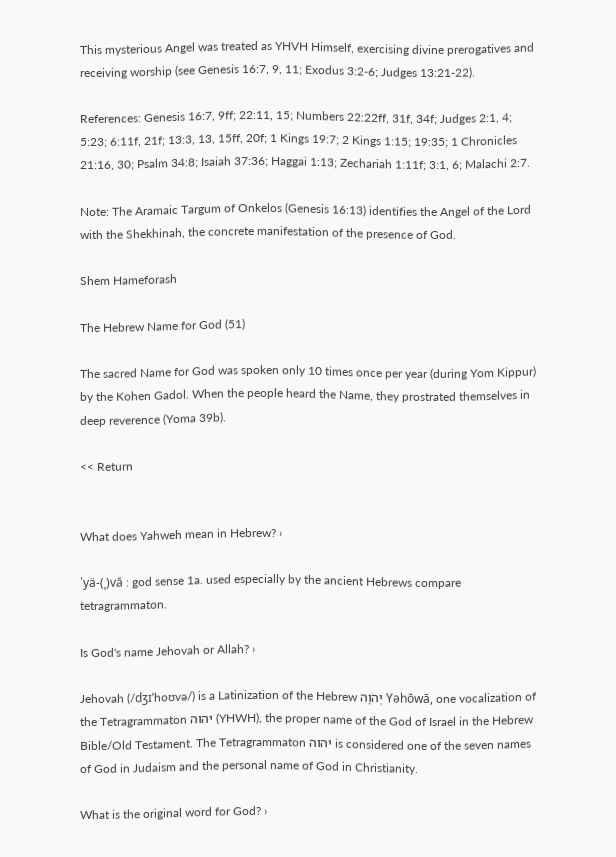This mysterious Angel was treated as YHVH Himself, exercising divine prerogatives and receiving worship (see Genesis 16:7, 9, 11; Exodus 3:2-6; Judges 13:21-22).

References: Genesis 16:7, 9ff; 22:11, 15; Numbers 22:22ff, 31f, 34f; Judges 2:1, 4; 5:23; 6:11f, 21f; 13:3, 13, 15ff, 20f; 1 Kings 19:7; 2 Kings 1:15; 19:35; 1 Chronicles 21:16, 30; Psalm 34:8; Isaiah 37:36; Haggai 1:13; Zechariah 1:11f; 3:1, 6; Malachi 2:7.

Note: The Aramaic Targum of Onkelos (Genesis 16:13) identifies the Angel of the Lord with the Shekhinah, the concrete manifestation of the presence of God.

Shem Hameforash

The Hebrew Name for God (51)

The sacred Name for God was spoken only 10 times once per year (during Yom Kippur) by the Kohen Gadol. When the people heard the Name, they prostrated themselves in deep reverence (Yoma 39b).

<< Return


What does Yahweh mean in Hebrew? ›

ˈyä-(ˌ)vā : god sense 1a. used especially by the ancient Hebrews compare tetragrammaton.

Is God's name Jehovah or Allah? ›

Jehovah (/dʒɪˈhoʊvə/) is a Latinization of the Hebrew יְהֹוָה Yəhōwā, one vocalization of the Tetragrammaton יהוה (YHWH), the proper name of the God of Israel in the Hebrew Bible/Old Testament. The Tetragrammaton יהוה is considered one of the seven names of God in Judaism and the personal name of God in Christianity.

What is the original word for God? ›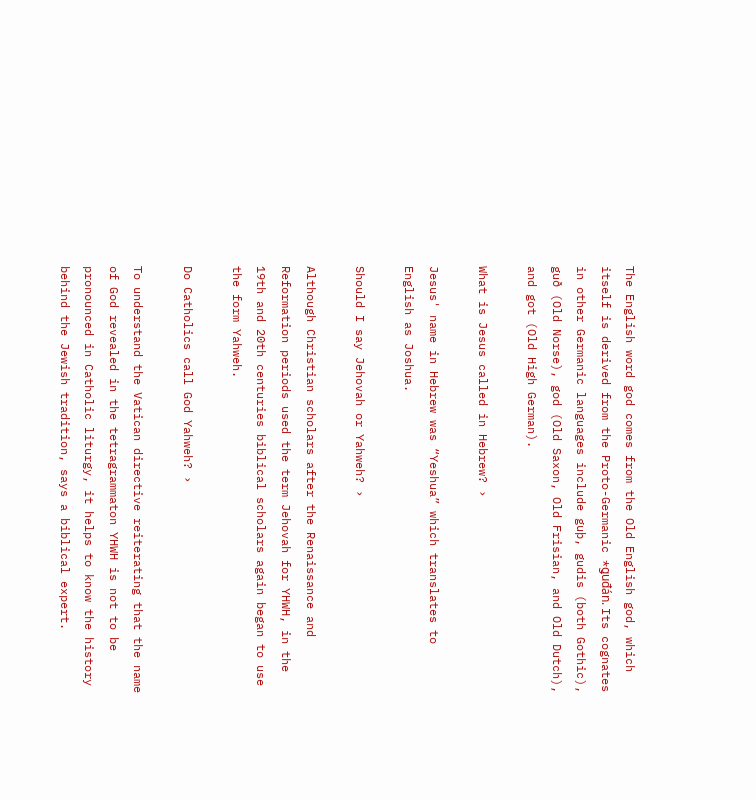The English word god comes from the Old English god, which itself is derived from the Proto-Germanic *ǥuđán. Its cognates in other Germanic languages include guþ, gudis (both Gothic), guð (Old Norse), god (Old Saxon, Old Frisian, and Old Dutch), and got (Old High German).

What is Jesus called in Hebrew? ›

Jesus' name in Hebrew was “Yeshua” which translates to English as Joshua.

Should I say Jehovah or Yahweh? ›

Although Christian scholars after the Renaissance and Reformation periods used the term Jehovah for YHWH, in the 19th and 20th centuries biblical scholars again began to use the form Yahweh.

Do Catholics call God Yahweh? ›

To understand the Vatican directive reiterating that the name of God revealed in the tetragrammaton YHWH is not to be pronounced in Catholic liturgy, it helps to know the history behind the Jewish tradition, says a biblical expert.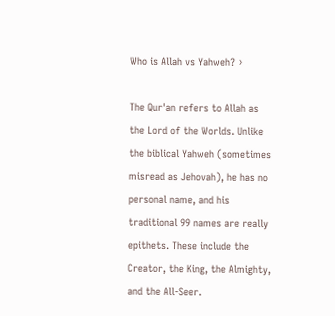Who is Allah vs Yahweh? ›

The Qur'an refers to Allah as the Lord of the Worlds. Unlike the biblical Yahweh (sometimes misread as Jehovah), he has no personal name, and his traditional 99 names are really epithets. These include the Creator, the King, the Almighty, and the All-Seer.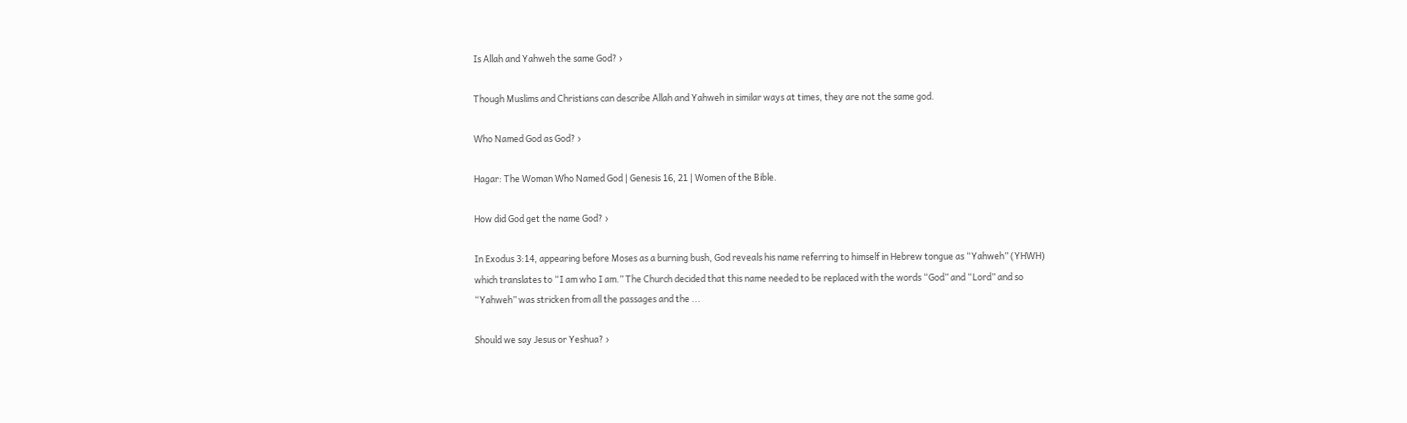Is Allah and Yahweh the same God? ›

Though Muslims and Christians can describe Allah and Yahweh in similar ways at times, they are not the same god.

Who Named God as God? ›

Hagar: The Woman Who Named God | Genesis 16, 21 | Women of the Bible.

How did God get the name God? ›

In Exodus 3:14, appearing before Moses as a burning bush, God reveals his name referring to himself in Hebrew tongue as “Yahweh” (YHWH) which translates to “I am who I am.” The Church decided that this name needed to be replaced with the words “God” and “Lord” and so “Yahweh” was stricken from all the passages and the ...

Should we say Jesus or Yeshua? ›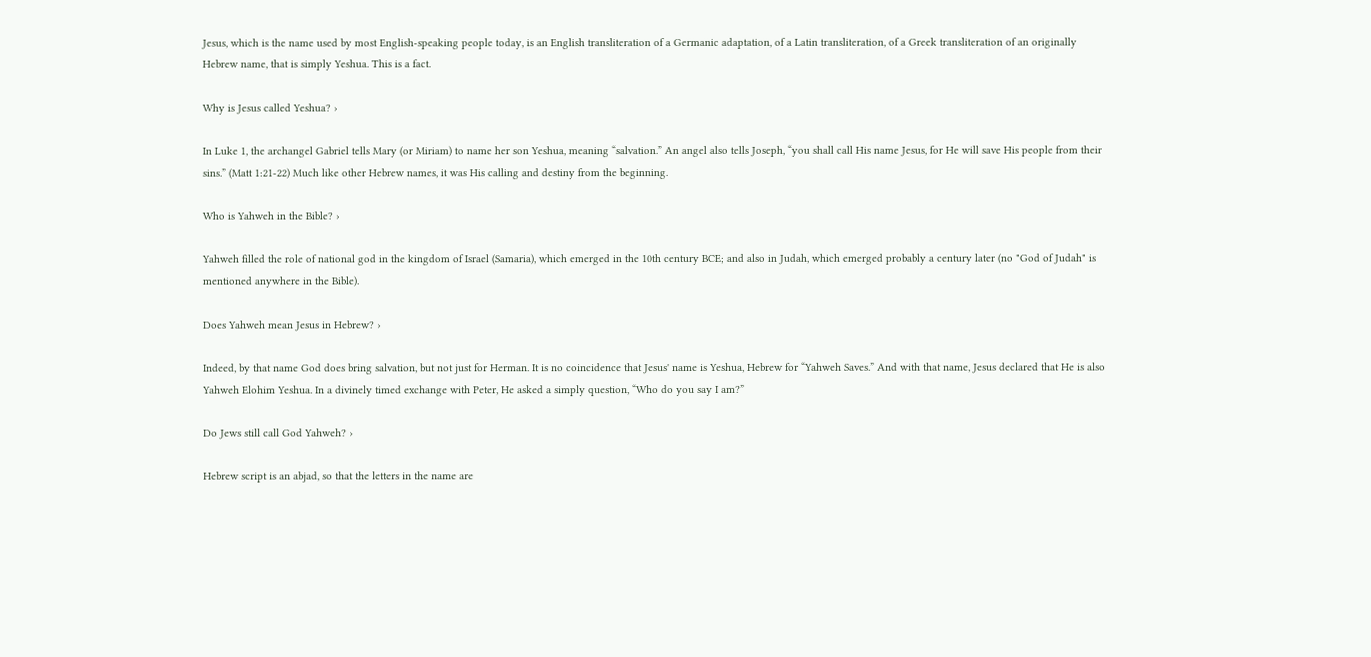Jesus, which is the name used by most English-speaking people today, is an English transliteration of a Germanic adaptation, of a Latin transliteration, of a Greek transliteration of an originally Hebrew name, that is simply Yeshua. This is a fact.

Why is Jesus called Yeshua? ›

In Luke 1, the archangel Gabriel tells Mary (or Miriam) to name her son Yeshua, meaning “salvation.” An angel also tells Joseph, “you shall call His name Jesus, for He will save His people from their sins.” (Matt 1:21-22) Much like other Hebrew names, it was His calling and destiny from the beginning.

Who is Yahweh in the Bible? ›

Yahweh filled the role of national god in the kingdom of Israel (Samaria), which emerged in the 10th century BCE; and also in Judah, which emerged probably a century later (no "God of Judah" is mentioned anywhere in the Bible).

Does Yahweh mean Jesus in Hebrew? ›

Indeed, by that name God does bring salvation, but not just for Herman. It is no coincidence that Jesus' name is Yeshua, Hebrew for “Yahweh Saves.” And with that name, Jesus declared that He is also Yahweh Elohim Yeshua. In a divinely timed exchange with Peter, He asked a simply question, “Who do you say I am?”

Do Jews still call God Yahweh? ›

Hebrew script is an abjad, so that the letters in the name are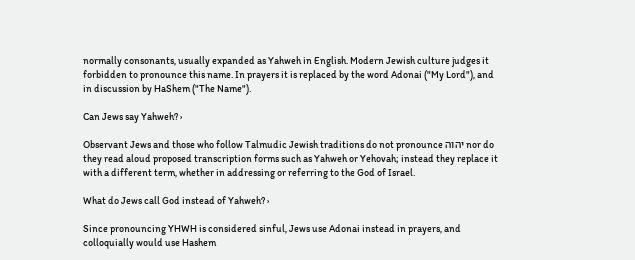normally consonants, usually expanded as Yahweh in English. Modern Jewish culture judges it forbidden to pronounce this name. In prayers it is replaced by the word Adonai ("My Lord"), and in discussion by HaShem ("The Name").

Can Jews say Yahweh? ›

Observant Jews and those who follow Talmudic Jewish traditions do not pronounce יהוה nor do they read aloud proposed transcription forms such as Yahweh or Yehovah; instead they replace it with a different term, whether in addressing or referring to the God of Israel.

What do Jews call God instead of Yahweh? ›

Since pronouncing YHWH is considered sinful, Jews use Adonai instead in prayers, and colloquially would use Hashem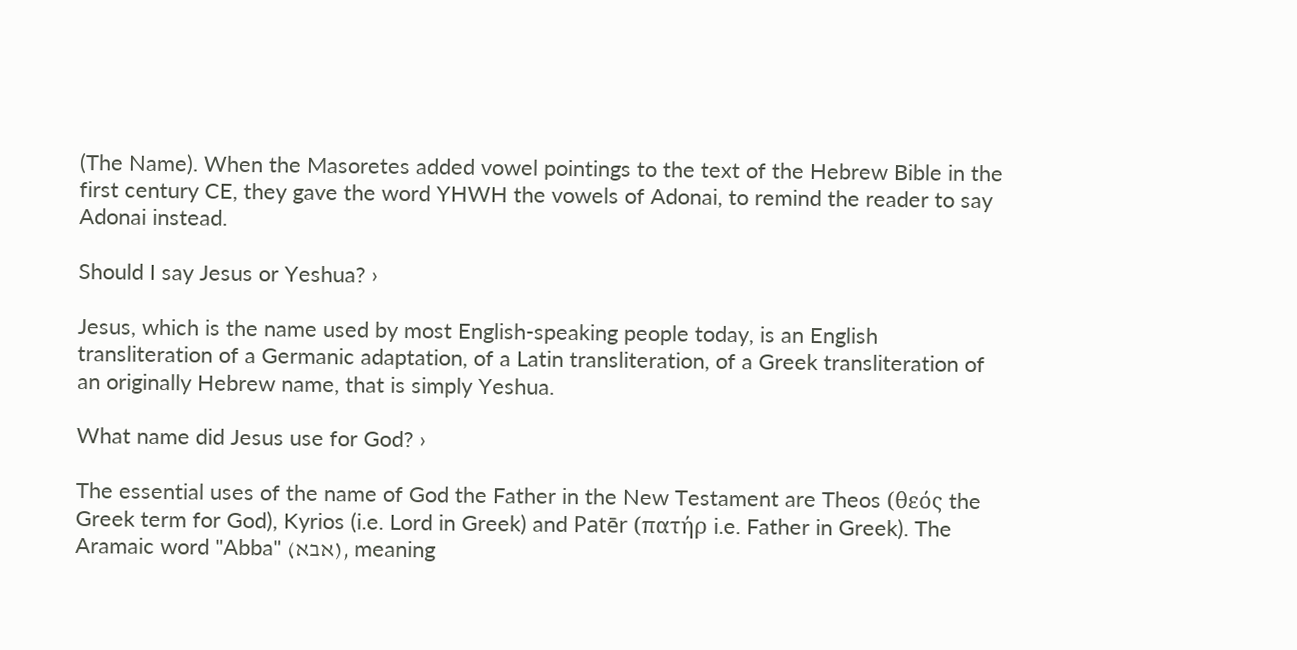(The Name). When the Masoretes added vowel pointings to the text of the Hebrew Bible in the first century CE, they gave the word YHWH the vowels of Adonai, to remind the reader to say Adonai instead.

Should I say Jesus or Yeshua? ›

Jesus, which is the name used by most English-speaking people today, is an English transliteration of a Germanic adaptation, of a Latin transliteration, of a Greek transliteration of an originally Hebrew name, that is simply Yeshua.

What name did Jesus use for God? ›

The essential uses of the name of God the Father in the New Testament are Theos (θεός the Greek term for God), Kyrios (i.e. Lord in Greek) and Patēr (πατήρ i.e. Father in Greek). The Aramaic word "Abba" (אבא), meaning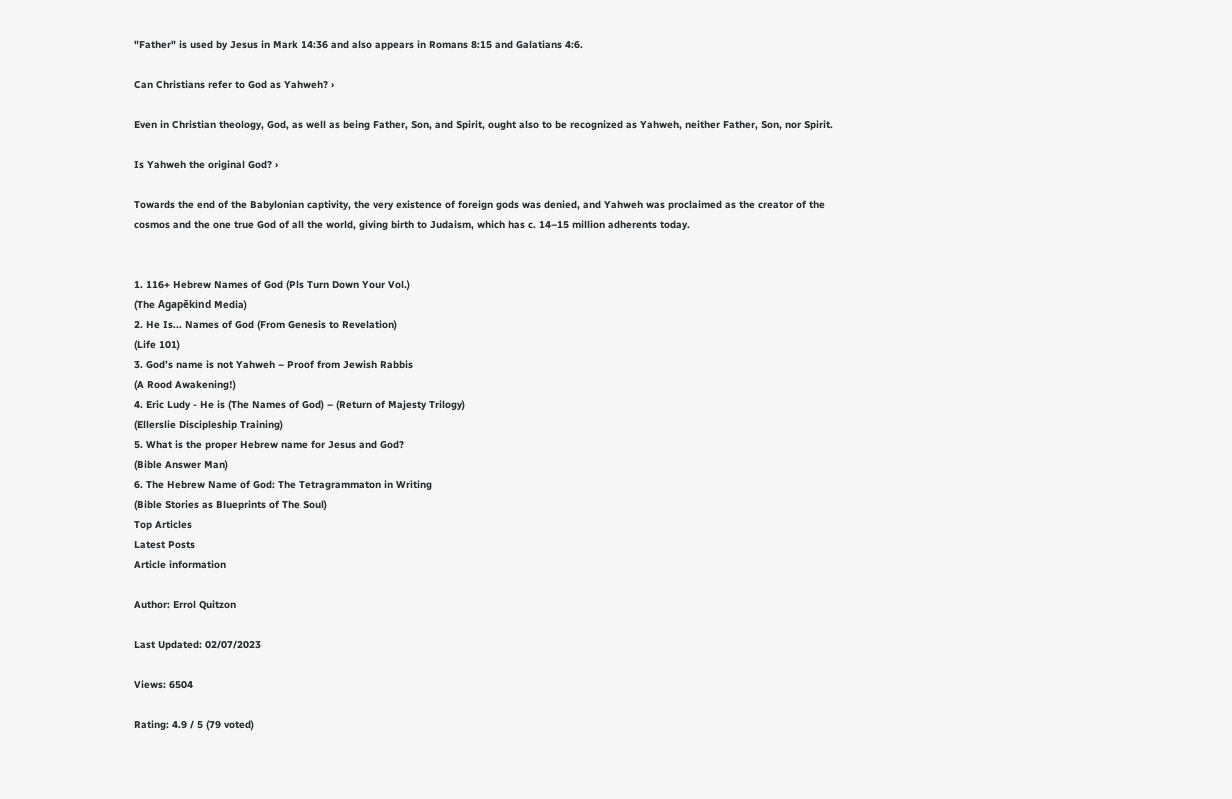"Father" is used by Jesus in Mark 14:36 and also appears in Romans 8:15 and Galatians 4:6.

Can Christians refer to God as Yahweh? ›

Even in Christian theology, God, as well as being Father, Son, and Spirit, ought also to be recognized as Yahweh, neither Father, Son, nor Spirit.

Is Yahweh the original God? ›

Towards the end of the Babylonian captivity, the very existence of foreign gods was denied, and Yahweh was proclaimed as the creator of the cosmos and the one true God of all the world, giving birth to Judaism, which has c. 14–15 million adherents today.


1. 116+ Hebrew Names of God (Pls Turn Down Your Vol.)
(The Agapēkind Media)
2. He Is... Names of God (From Genesis to Revelation)
(Life 101)
3. God’s name is not Yahweh – Proof from Jewish Rabbis
(A Rood Awakening!)
4. Eric Ludy - He is (The Names of God) – (Return of Majesty Trilogy)
(Ellerslie Discipleship Training)
5. What is the proper Hebrew name for Jesus and God?
(Bible Answer Man)
6. The Hebrew Name of God: The Tetragrammaton in Writing
(Bible Stories as Blueprints of The Soul)
Top Articles
Latest Posts
Article information

Author: Errol Quitzon

Last Updated: 02/07/2023

Views: 6504

Rating: 4.9 / 5 (79 voted)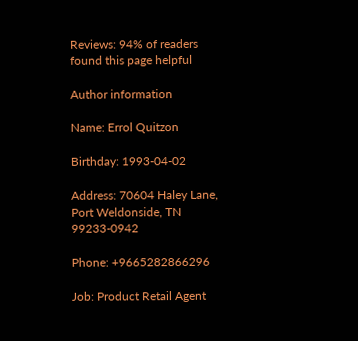Reviews: 94% of readers found this page helpful

Author information

Name: Errol Quitzon

Birthday: 1993-04-02

Address: 70604 Haley Lane, Port Weldonside, TN 99233-0942

Phone: +9665282866296

Job: Product Retail Agent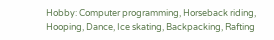Hobby: Computer programming, Horseback riding, Hooping, Dance, Ice skating, Backpacking, Rafting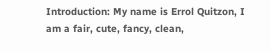Introduction: My name is Errol Quitzon, I am a fair, cute, fancy, clean,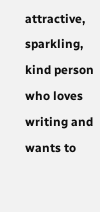attractive, sparkling, kind person who loves writing and wants to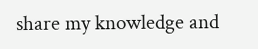share my knowledge and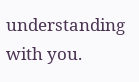understanding with you.